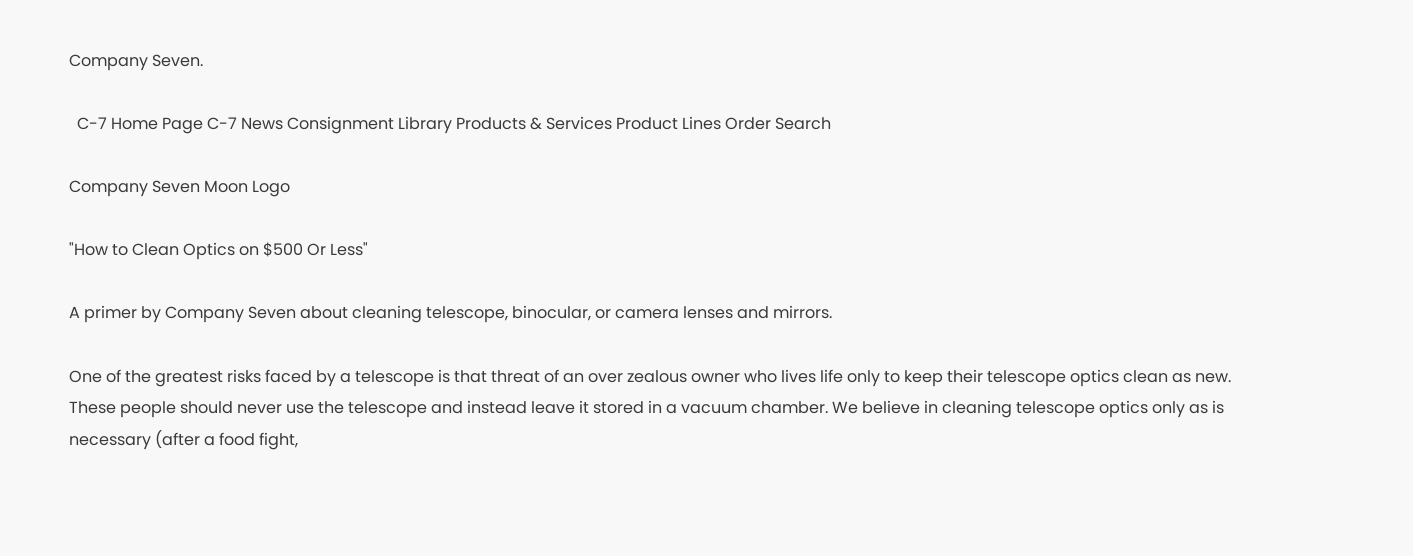Company Seven.

  C-7 Home Page C-7 News Consignment Library Products & Services Product Lines Order Search

Company Seven Moon Logo

"How to Clean Optics on $500 Or Less"

A primer by Company Seven about cleaning telescope, binocular, or camera lenses and mirrors.

One of the greatest risks faced by a telescope is that threat of an over zealous owner who lives life only to keep their telescope optics clean as new. These people should never use the telescope and instead leave it stored in a vacuum chamber. We believe in cleaning telescope optics only as is necessary (after a food fight,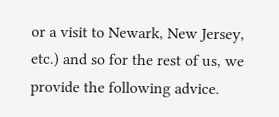or a visit to Newark, New Jersey, etc.) and so for the rest of us, we provide the following advice.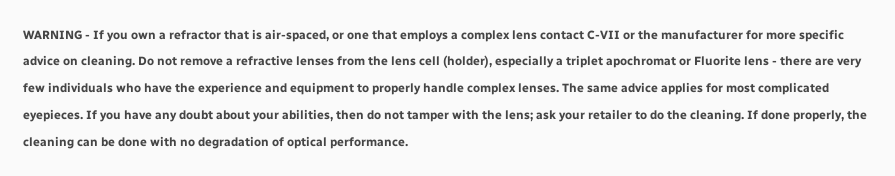WARNING - If you own a refractor that is air-spaced, or one that employs a complex lens contact C-VII or the manufacturer for more specific advice on cleaning. Do not remove a refractive lenses from the lens cell (holder), especially a triplet apochromat or Fluorite lens - there are very few individuals who have the experience and equipment to properly handle complex lenses. The same advice applies for most complicated eyepieces. If you have any doubt about your abilities, then do not tamper with the lens; ask your retailer to do the cleaning. If done properly, the cleaning can be done with no degradation of optical performance.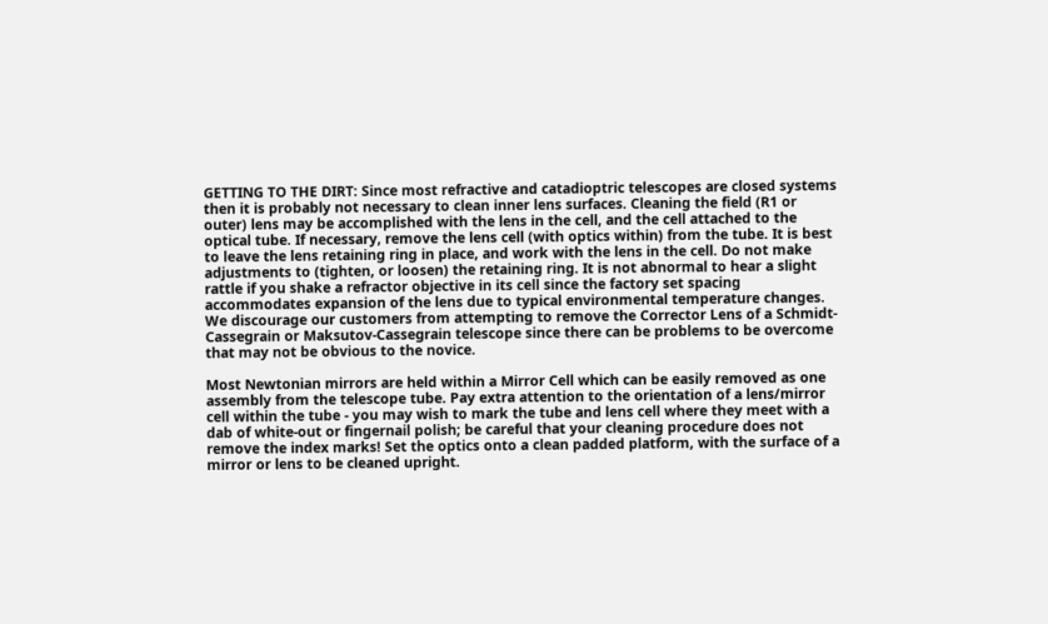GETTING TO THE DIRT: Since most refractive and catadioptric telescopes are closed systems then it is probably not necessary to clean inner lens surfaces. Cleaning the field (R1 or outer) lens may be accomplished with the lens in the cell, and the cell attached to the optical tube. If necessary, remove the lens cell (with optics within) from the tube. It is best to leave the lens retaining ring in place, and work with the lens in the cell. Do not make adjustments to (tighten, or loosen) the retaining ring. It is not abnormal to hear a slight rattle if you shake a refractor objective in its cell since the factory set spacing accommodates expansion of the lens due to typical environmental temperature changes. We discourage our customers from attempting to remove the Corrector Lens of a Schmidt-Cassegrain or Maksutov-Cassegrain telescope since there can be problems to be overcome that may not be obvious to the novice.

Most Newtonian mirrors are held within a Mirror Cell which can be easily removed as one assembly from the telescope tube. Pay extra attention to the orientation of a lens/mirror cell within the tube - you may wish to mark the tube and lens cell where they meet with a dab of white-out or fingernail polish; be careful that your cleaning procedure does not remove the index marks! Set the optics onto a clean padded platform, with the surface of a mirror or lens to be cleaned upright.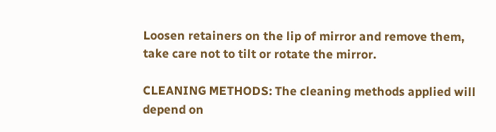Loosen retainers on the lip of mirror and remove them, take care not to tilt or rotate the mirror.

CLEANING METHODS: The cleaning methods applied will depend on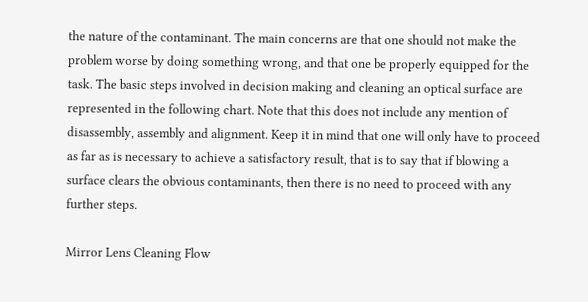the nature of the contaminant. The main concerns are that one should not make the problem worse by doing something wrong, and that one be properly equipped for the task. The basic steps involved in decision making and cleaning an optical surface are represented in the following chart. Note that this does not include any mention of disassembly, assembly and alignment. Keep it in mind that one will only have to proceed as far as is necessary to achieve a satisfactory result, that is to say that if blowing a surface clears the obvious contaminants, then there is no need to proceed with any further steps.

Mirror Lens Cleaning Flow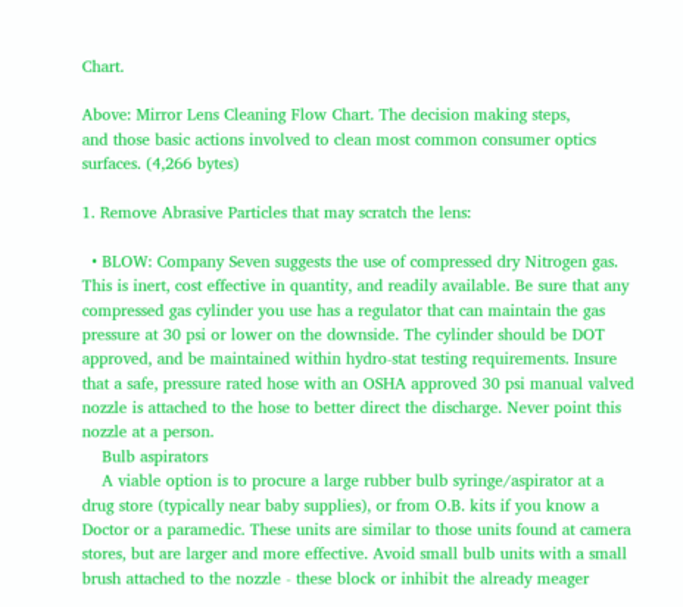Chart.

Above: Mirror Lens Cleaning Flow Chart. The decision making steps,
and those basic actions involved to clean most common consumer optics surfaces. (4,266 bytes)

1. Remove Abrasive Particles that may scratch the lens:

  • BLOW: Company Seven suggests the use of compressed dry Nitrogen gas. This is inert, cost effective in quantity, and readily available. Be sure that any compressed gas cylinder you use has a regulator that can maintain the gas pressure at 30 psi or lower on the downside. The cylinder should be DOT approved, and be maintained within hydro-stat testing requirements. Insure that a safe, pressure rated hose with an OSHA approved 30 psi manual valved nozzle is attached to the hose to better direct the discharge. Never point this nozzle at a person.
    Bulb aspirators
    A viable option is to procure a large rubber bulb syringe/aspirator at a drug store (typically near baby supplies), or from O.B. kits if you know a Doctor or a paramedic. These units are similar to those units found at camera stores, but are larger and more effective. Avoid small bulb units with a small brush attached to the nozzle - these block or inhibit the already meager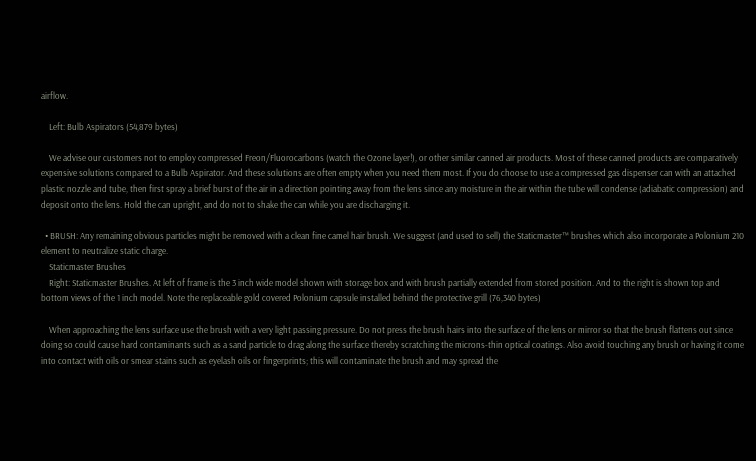airflow.

    Left: Bulb Aspirators (54,879 bytes)

    We advise our customers not to employ compressed Freon/Fluorocarbons (watch the Ozone layer!), or other similar canned air products. Most of these canned products are comparatively expensive solutions compared to a Bulb Aspirator. And these solutions are often empty when you need them most. If you do choose to use a compressed gas dispenser can with an attached plastic nozzle and tube, then first spray a brief burst of the air in a direction pointing away from the lens since any moisture in the air within the tube will condense (adiabatic compression) and deposit onto the lens. Hold the can upright, and do not to shake the can while you are discharging it.

  • BRUSH: Any remaining obvious particles might be removed with a clean fine camel hair brush. We suggest (and used to sell) the Staticmaster™ brushes which also incorporate a Polonium 210 element to neutralize static charge.
    Staticmaster Brushes
    Right: Staticmaster Brushes. At left of frame is the 3 inch wide model shown with storage box and with brush partially extended from stored position. And to the right is shown top and bottom views of the 1 inch model. Note the replaceable gold covered Polonium capsule installed behind the protective grill (76,340 bytes)

    When approaching the lens surface use the brush with a very light passing pressure. Do not press the brush hairs into the surface of the lens or mirror so that the brush flattens out since doing so could cause hard contaminants such as a sand particle to drag along the surface thereby scratching the microns-thin optical coatings. Also avoid touching any brush or having it come into contact with oils or smear stains such as eyelash oils or fingerprints; this will contaminate the brush and may spread the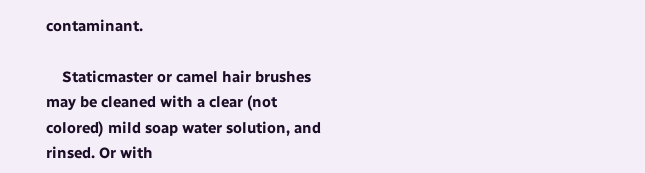contaminant.

    Staticmaster or camel hair brushes may be cleaned with a clear (not colored) mild soap water solution, and rinsed. Or with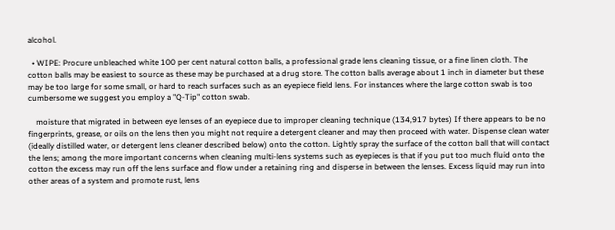alcohol.

  • WIPE: Procure unbleached white 100 per cent natural cotton balls, a professional grade lens cleaning tissue, or a fine linen cloth. The cotton balls may be easiest to source as these may be purchased at a drug store. The cotton balls average about 1 inch in diameter but these may be too large for some small, or hard to reach surfaces such as an eyepiece field lens. For instances where the large cotton swab is too cumbersome we suggest you employ a "Q-Tip" cotton swab.

    moisture that migrated in between eye lenses of an eyepiece due to improper cleaning technique (134,917 bytes) If there appears to be no fingerprints, grease, or oils on the lens then you might not require a detergent cleaner and may then proceed with water. Dispense clean water (ideally distilled water, or detergent lens cleaner described below) onto the cotton. Lightly spray the surface of the cotton ball that will contact the lens; among the more important concerns when cleaning multi-lens systems such as eyepieces is that if you put too much fluid onto the cotton the excess may run off the lens surface and flow under a retaining ring and disperse in between the lenses. Excess liquid may run into other areas of a system and promote rust, lens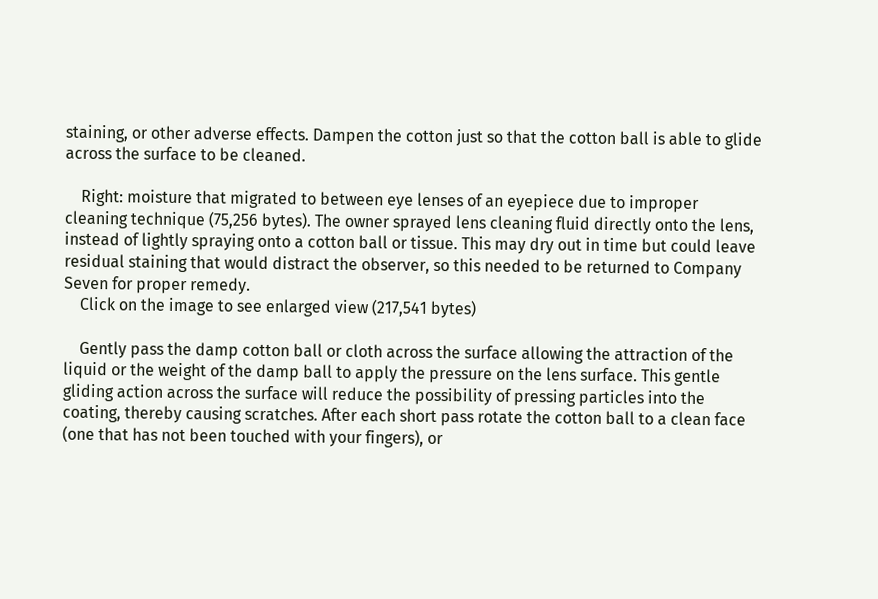staining, or other adverse effects. Dampen the cotton just so that the cotton ball is able to glide across the surface to be cleaned.

    Right: moisture that migrated to between eye lenses of an eyepiece due to improper cleaning technique (75,256 bytes). The owner sprayed lens cleaning fluid directly onto the lens, instead of lightly spraying onto a cotton ball or tissue. This may dry out in time but could leave residual staining that would distract the observer, so this needed to be returned to Company Seven for proper remedy.
    Click on the image to see enlarged view (217,541 bytes)

    Gently pass the damp cotton ball or cloth across the surface allowing the attraction of the liquid or the weight of the damp ball to apply the pressure on the lens surface. This gentle gliding action across the surface will reduce the possibility of pressing particles into the coating, thereby causing scratches. After each short pass rotate the cotton ball to a clean face (one that has not been touched with your fingers), or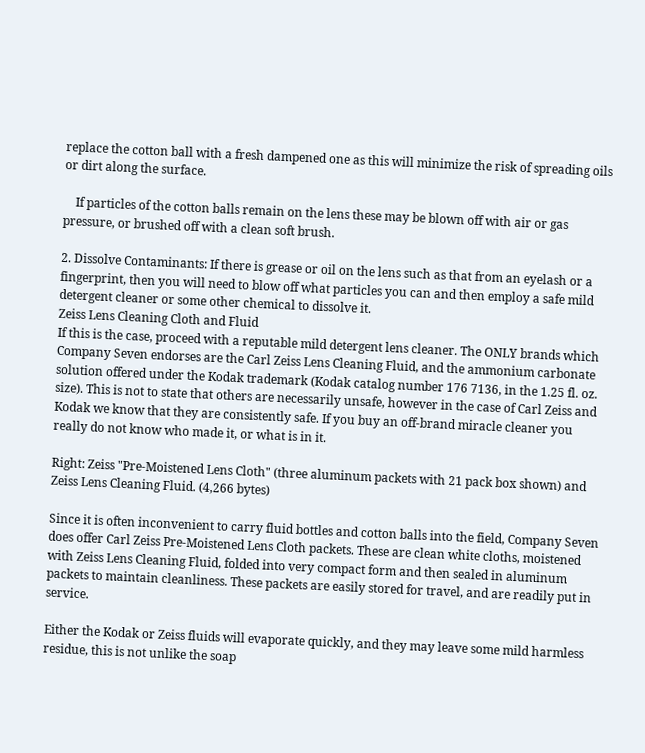replace the cotton ball with a fresh dampened one as this will minimize the risk of spreading oils or dirt along the surface.

    If particles of the cotton balls remain on the lens these may be blown off with air or gas pressure, or brushed off with a clean soft brush.

2. Dissolve Contaminants: If there is grease or oil on the lens such as that from an eyelash or a fingerprint, then you will need to blow off what particles you can and then employ a safe mild detergent cleaner or some other chemical to dissolve it.
Zeiss Lens Cleaning Cloth and Fluid
If this is the case, proceed with a reputable mild detergent lens cleaner. The ONLY brands which Company Seven endorses are the Carl Zeiss Lens Cleaning Fluid, and the ammonium carbonate solution offered under the Kodak trademark (Kodak catalog number 176 7136, in the 1.25 fl. oz. size). This is not to state that others are necessarily unsafe, however in the case of Carl Zeiss and Kodak we know that they are consistently safe. If you buy an off-brand miracle cleaner you really do not know who made it, or what is in it.

Right: Zeiss "Pre-Moistened Lens Cloth" (three aluminum packets with 21 pack box shown) and Zeiss Lens Cleaning Fluid. (4,266 bytes)

Since it is often inconvenient to carry fluid bottles and cotton balls into the field, Company Seven does offer Carl Zeiss Pre-Moistened Lens Cloth packets. These are clean white cloths, moistened with Zeiss Lens Cleaning Fluid, folded into very compact form and then sealed in aluminum packets to maintain cleanliness. These packets are easily stored for travel, and are readily put in service.

Either the Kodak or Zeiss fluids will evaporate quickly, and they may leave some mild harmless residue, this is not unlike the soap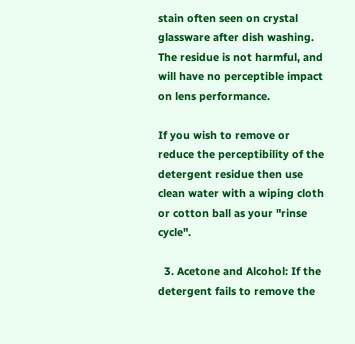stain often seen on crystal glassware after dish washing. The residue is not harmful, and will have no perceptible impact on lens performance.

If you wish to remove or reduce the perceptibility of the detergent residue then use clean water with a wiping cloth or cotton ball as your "rinse cycle".

  3. Acetone and Alcohol: If the detergent fails to remove the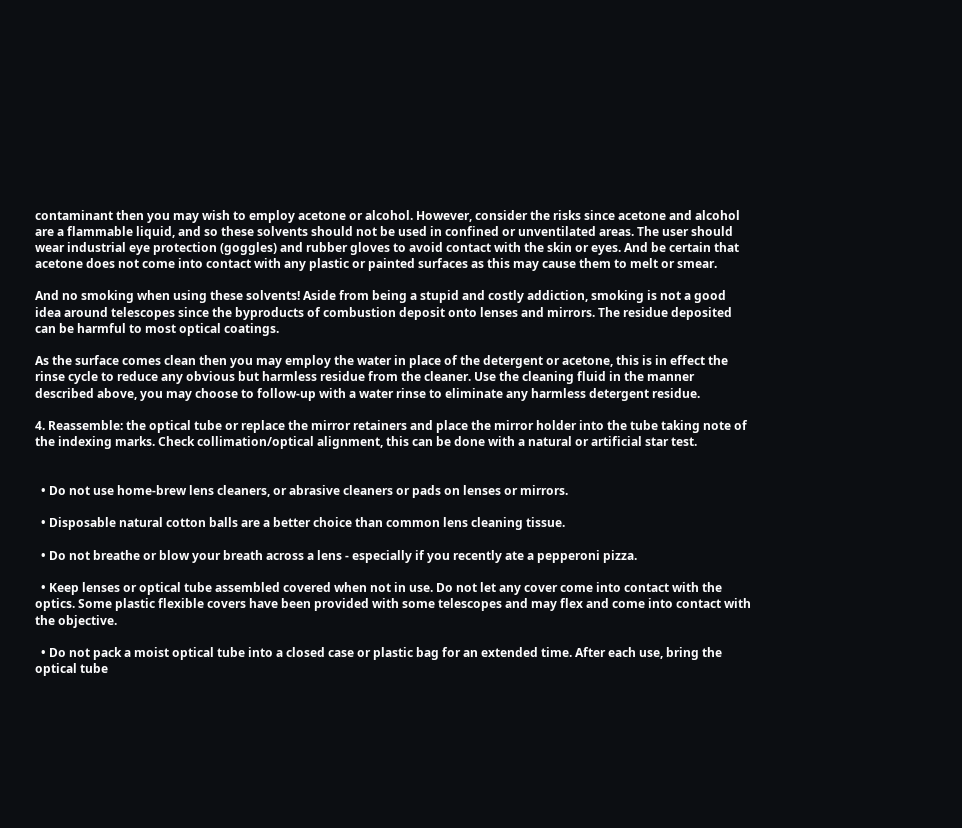contaminant then you may wish to employ acetone or alcohol. However, consider the risks since acetone and alcohol are a flammable liquid, and so these solvents should not be used in confined or unventilated areas. The user should wear industrial eye protection (goggles) and rubber gloves to avoid contact with the skin or eyes. And be certain that acetone does not come into contact with any plastic or painted surfaces as this may cause them to melt or smear.

And no smoking when using these solvents! Aside from being a stupid and costly addiction, smoking is not a good idea around telescopes since the byproducts of combustion deposit onto lenses and mirrors. The residue deposited can be harmful to most optical coatings.

As the surface comes clean then you may employ the water in place of the detergent or acetone, this is in effect the rinse cycle to reduce any obvious but harmless residue from the cleaner. Use the cleaning fluid in the manner described above, you may choose to follow-up with a water rinse to eliminate any harmless detergent residue.

4. Reassemble: the optical tube or replace the mirror retainers and place the mirror holder into the tube taking note of the indexing marks. Check collimation/optical alignment, this can be done with a natural or artificial star test.


  • Do not use home-brew lens cleaners, or abrasive cleaners or pads on lenses or mirrors.

  • Disposable natural cotton balls are a better choice than common lens cleaning tissue.

  • Do not breathe or blow your breath across a lens - especially if you recently ate a pepperoni pizza.

  • Keep lenses or optical tube assembled covered when not in use. Do not let any cover come into contact with the optics. Some plastic flexible covers have been provided with some telescopes and may flex and come into contact with the objective.

  • Do not pack a moist optical tube into a closed case or plastic bag for an extended time. After each use, bring the optical tube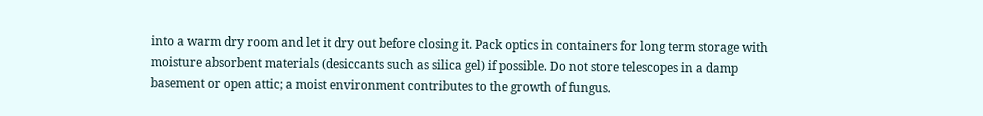into a warm dry room and let it dry out before closing it. Pack optics in containers for long term storage with moisture absorbent materials (desiccants such as silica gel) if possible. Do not store telescopes in a damp basement or open attic; a moist environment contributes to the growth of fungus.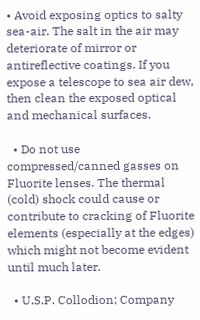• Avoid exposing optics to salty sea-air. The salt in the air may deteriorate of mirror or antireflective coatings. If you expose a telescope to sea air dew, then clean the exposed optical and mechanical surfaces.

  • Do not use compressed/canned gasses on Fluorite lenses. The thermal (cold) shock could cause or contribute to cracking of Fluorite elements (especially at the edges) which might not become evident until much later.

  • U.S.P. Collodion; Company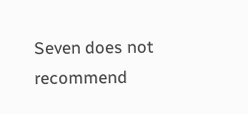Seven does not recommend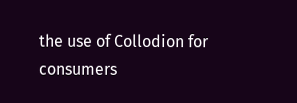the use of Collodion for consumers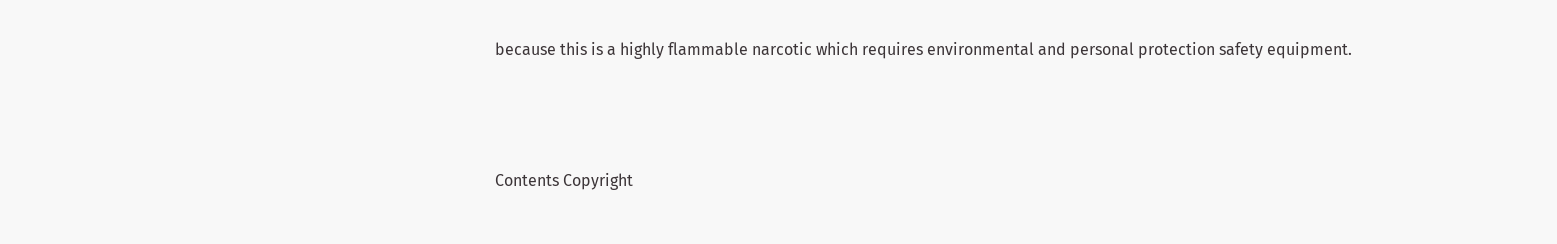because this is a highly flammable narcotic which requires environmental and personal protection safety equipment.



Contents Copyright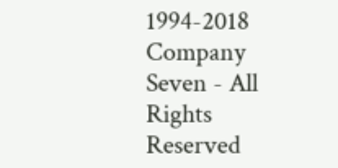1994-2018 Company Seven - All Rights Reserved